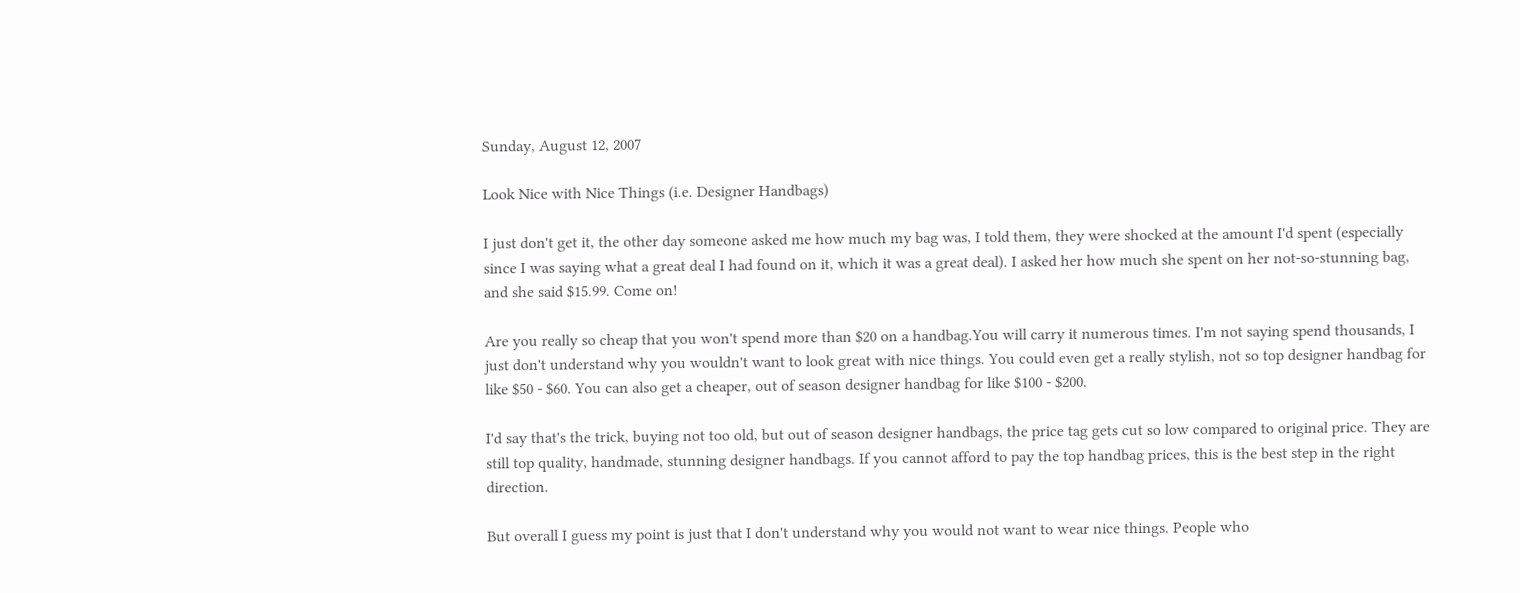Sunday, August 12, 2007

Look Nice with Nice Things (i.e. Designer Handbags)

I just don't get it, the other day someone asked me how much my bag was, I told them, they were shocked at the amount I'd spent (especially since I was saying what a great deal I had found on it, which it was a great deal). I asked her how much she spent on her not-so-stunning bag, and she said $15.99. Come on!

Are you really so cheap that you won't spend more than $20 on a handbag.You will carry it numerous times. I'm not saying spend thousands, I just don't understand why you wouldn't want to look great with nice things. You could even get a really stylish, not so top designer handbag for like $50 - $60. You can also get a cheaper, out of season designer handbag for like $100 - $200.

I'd say that's the trick, buying not too old, but out of season designer handbags, the price tag gets cut so low compared to original price. They are still top quality, handmade, stunning designer handbags. If you cannot afford to pay the top handbag prices, this is the best step in the right direction.

But overall I guess my point is just that I don't understand why you would not want to wear nice things. People who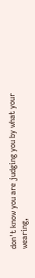don't know you are judging you by what your wearing,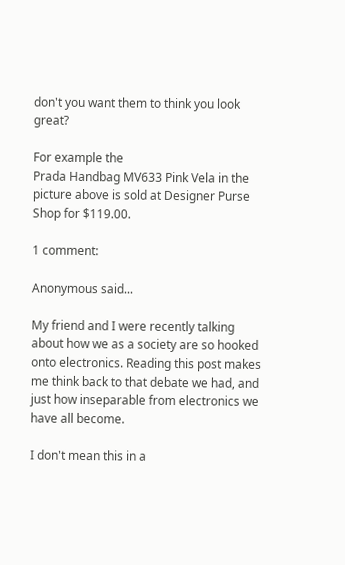don't you want them to think you look great?

For example the
Prada Handbag MV633 Pink Vela in the picture above is sold at Designer Purse Shop for $119.00.

1 comment:

Anonymous said...

My friend and I were recently talking about how we as a society are so hooked onto electronics. Reading this post makes me think back to that debate we had, and just how inseparable from electronics we have all become.

I don't mean this in a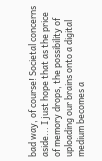bad way, of course! Societal concerns aside... I just hope that as the price of memory drops, the possibility of uploading our brains onto a digital medium becomes a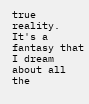true reality. It's a fantasy that I dream about all the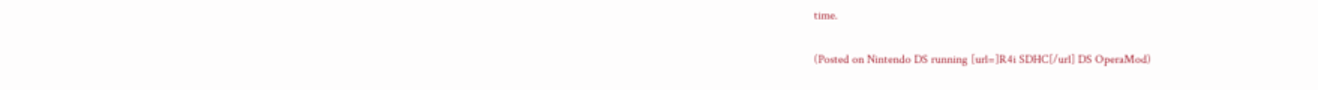time.

(Posted on Nintendo DS running [url=]R4i SDHC[/url] DS OperaMod)